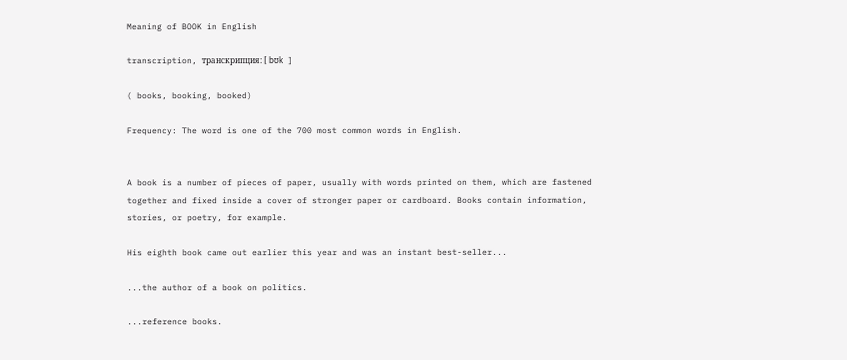Meaning of BOOK in English

transcription, транскрипция: [ bʊk ]

( books, booking, booked)

Frequency: The word is one of the 700 most common words in English.


A book is a number of pieces of paper, usually with words printed on them, which are fastened together and fixed inside a cover of stronger paper or cardboard. Books contain information, stories, or poetry, for example.

His eighth book came out earlier this year and was an instant best-seller...

...the author of a book on politics.

...reference books.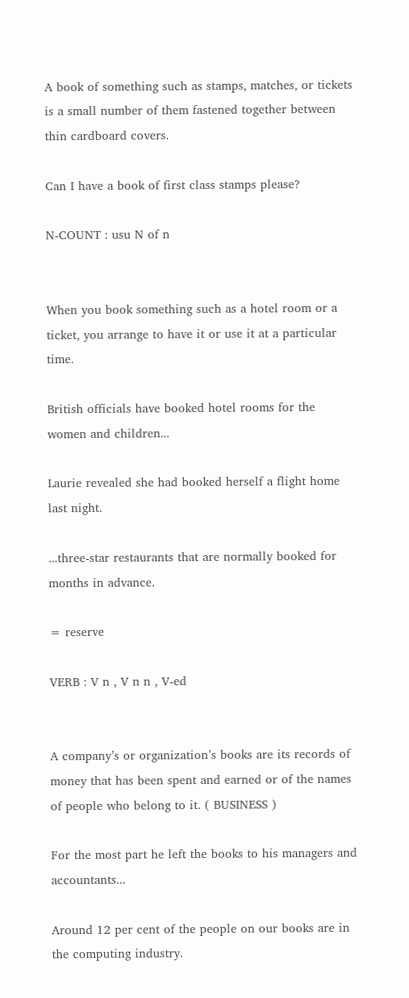A book of something such as stamps, matches, or tickets is a small number of them fastened together between thin cardboard covers.

Can I have a book of first class stamps please?

N-COUNT : usu N of n


When you book something such as a hotel room or a ticket, you arrange to have it or use it at a particular time.

British officials have booked hotel rooms for the women and children...

Laurie revealed she had booked herself a flight home last night.

...three-star restaurants that are normally booked for months in advance.

= reserve

VERB : V n , V n n , V-ed


A company’s or organization’s books are its records of money that has been spent and earned or of the names of people who belong to it. ( BUSINESS )

For the most part he left the books to his managers and accountants...

Around 12 per cent of the people on our books are in the computing industry.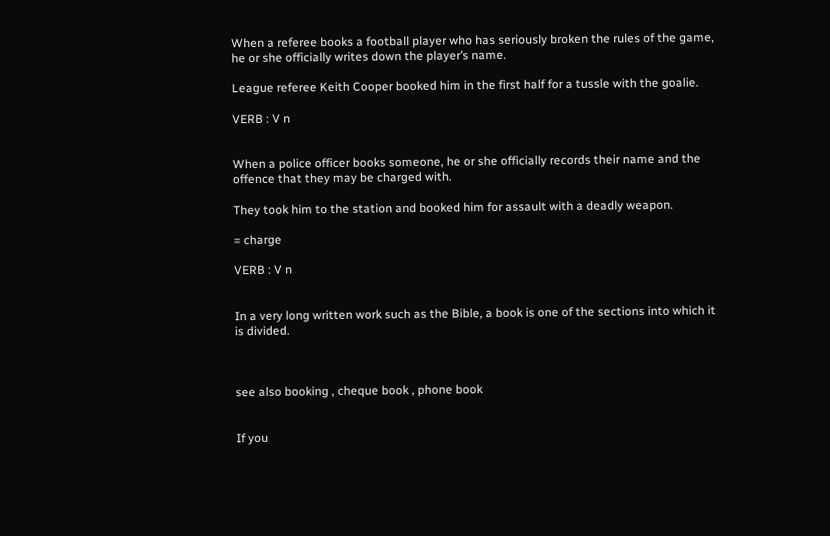When a referee books a football player who has seriously broken the rules of the game, he or she officially writes down the player’s name.

League referee Keith Cooper booked him in the first half for a tussle with the goalie.

VERB : V n


When a police officer books someone, he or she officially records their name and the offence that they may be charged with.

They took him to the station and booked him for assault with a deadly weapon.

= charge

VERB : V n


In a very long written work such as the Bible, a book is one of the sections into which it is divided.



see also booking , cheque book , phone book


If you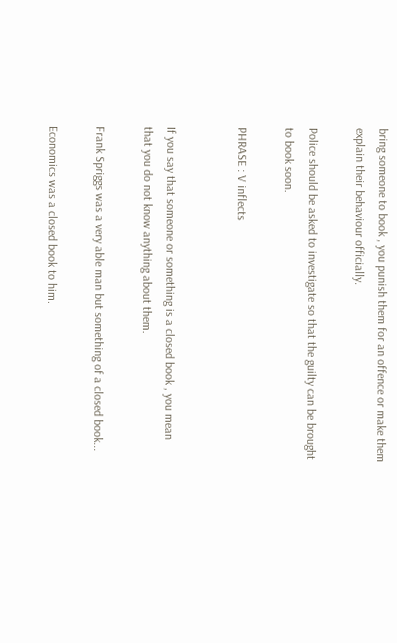bring someone to book , you punish them for an offence or make them explain their behaviour officially.

Police should be asked to investigate so that the guilty can be brought to book soon.

PHRASE : V inflects


If you say that someone or something is a closed book , you mean that you do not know anything about them.

Frank Spriggs was a very able man but something of a closed book...

Economics was a closed book to him.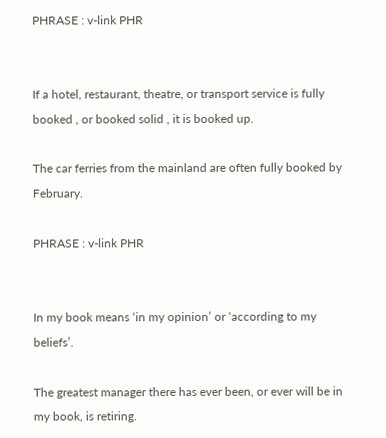PHRASE : v-link PHR


If a hotel, restaurant, theatre, or transport service is fully booked , or booked solid , it is booked up.

The car ferries from the mainland are often fully booked by February.

PHRASE : v-link PHR


In my book means ‘in my opinion’ or ‘according to my beliefs’.

The greatest manager there has ever been, or ever will be in my book, is retiring.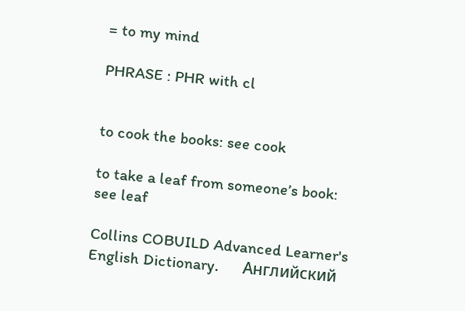= to my mind

PHRASE : PHR with cl


to cook the books: see cook

to take a leaf from someone’s book: see leaf

Collins COBUILD Advanced Learner's English Dictionary.      Английский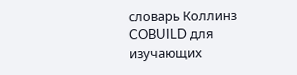словарь Коллинз COBUILD для изучающих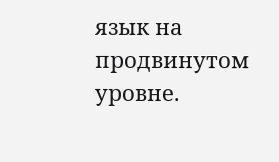язык на продвинутом уровне.